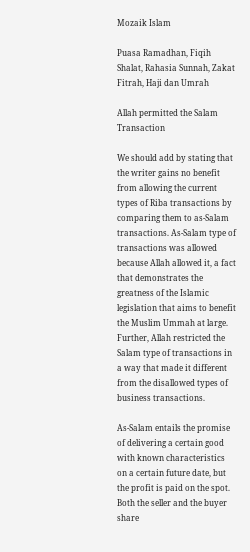Mozaik Islam

Puasa Ramadhan, Fiqih Shalat, Rahasia Sunnah, Zakat Fitrah, Haji dan Umrah

Allah permitted the Salam Transaction

We should add by stating that the writer gains no benefit from allowing the current types of Riba transactions by comparing them to as-Salam transactions. As-Salam type of transactions was allowed because Allah allowed it, a fact that demonstrates the greatness of the Islamic legislation that aims to benefit the Muslim Ummah at large. Further, Allah restricted the Salam type of transactions in a way that made it different from the disallowed types of business transactions.

As-Salam entails the promise of delivering a certain good with known characteristics on a certain future date, but the profit is paid on the spot. Both the seller and the buyer share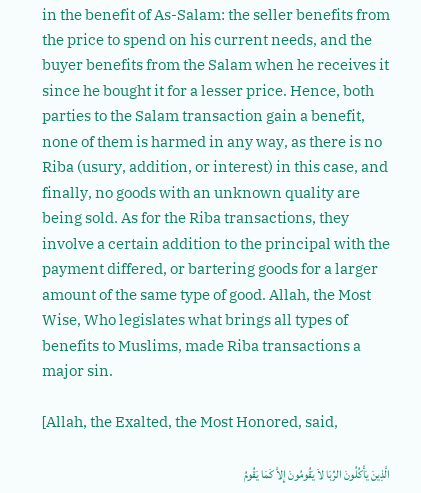in the benefit of As-Salam: the seller benefits from the price to spend on his current needs, and the buyer benefits from the Salam when he receives it since he bought it for a lesser price. Hence, both parties to the Salam transaction gain a benefit, none of them is harmed in any way, as there is no Riba (usury, addition, or interest) in this case, and finally, no goods with an unknown quality are being sold. As for the Riba transactions, they involve a certain addition to the principal with the payment differed, or bartering goods for a larger amount of the same type of good. Allah, the Most Wise, Who legislates what brings all types of benefits to Muslims, made Riba transactions a major sin.

[Allah, the Exalted, the Most Honored, said,

الَّذِينَ يَأْكُلُونَ الرِّبَا لاَ يَقُومُونَ إِلاَّ كَمَا يَقُومُ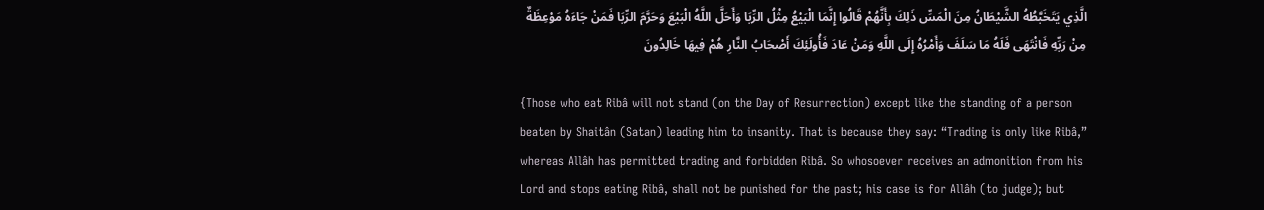الَّذِي يَتَخَبَّطُهُ الشَّيْطَانُ مِنَ الْمَسِّ ذَلِكَ بِأَنَّهُمْ قَالُوا إِنَّمَا الْبَيْعُ مِثْلُ الرِّبَا وَأَحَلَّ اللَّهُ الْبَيْعَ وَحَرَّمَ الرِّبَا فَمَنْ جَاءَهُ مَوْعِظَةٌ مِنْ رَبِّهِ فَانْتَهَى فَلَهُ مَا سَلَفَ وَأَمْرُهُ إِلَى اللَّهِ وَمَنْ عَادَ فَأُولَئِكَ أَصْحَابُ النَّارِ هُمْ فِيهَا خَالِدُونَ

{Those who eat Ribâ will not stand (on the Day of Resurrection) except like the standing of a person beaten by Shaitân (Satan) leading him to insanity. That is because they say: “Trading is only like Ribâ,” whereas Allâh has permitted trading and forbidden Ribâ. So whosoever receives an admonition from his Lord and stops eating Ribâ, shall not be punished for the past; his case is for Allâh (to judge); but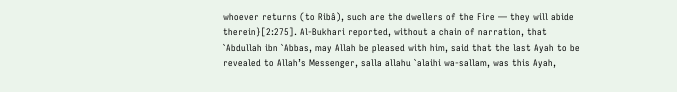whoever returns (to Ribâ), such are the dwellers of the Fire — they will abide therein}[2:275]. Al-Bukhari reported, without a chain of narration, that `Abdullah ibn `Abbas, may Allah be pleased with him, said that the last Ayah to be revealed to Allah’s Messenger, salla allahu `alaihi wa-sallam, was this Ayah,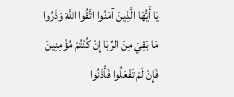يَا أَيُّهَا الَّذِينَ آمَنُوا اتَّقُوا اللَّهَ وَذَرُوا مَا بَقِيَ مِنَ الرِّبَا إِنْ كُنْتُمْ مُؤْمِنِينَ فَإِنْ لَمْ تَفْعَلُوا فَأْذَنُوا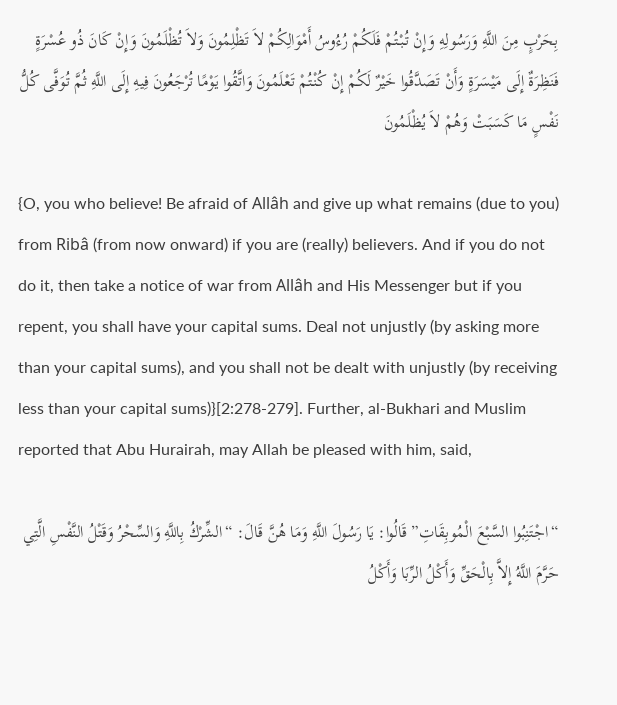بِحَرْبٍ مِنَ اللَّهِ وَرَسُولِهِ وَإِنْ تُبْتُمْ فَلَكُمْ رُءُوسُ أَمْوَالِكُمْ لاَ تَظْلِمُونَ وَلاَ تُظْلَمُونَ وَإِنْ كَانَ ذُو عُسْرَةٍ فَنَظِرَةٌ إِلَى مَيْسَرَةٍ وَأَنْ تَصَدَّقُوا خَيْرٌ لَكُمْ إِنْ كُنْتُمْ تَعْلَمُونَ وَاتَّقُوا يَوْمًا تُرْجَعُونَ فِيهِ إِلَى اللَّهِ ثُمَّ تُوَفَّى كُلُّ نَفْسٍ مَا كَسَبَتْ وَهُمْ لاَ يُظْلَمُونَ

{O, you who believe! Be afraid of Allâh and give up what remains (due to you) from Ribâ (from now onward) if you are (really) believers. And if you do not do it, then take a notice of war from Allâh and His Messenger but if you repent, you shall have your capital sums. Deal not unjustly (by asking more than your capital sums), and you shall not be dealt with unjustly (by receiving less than your capital sums)}[2:278-279]. Further, al-Bukhari and Muslim reported that Abu Hurairah, may Allah be pleased with him, said,

“اجْتَنِبُوا السَّبْعَ الْمُوبِقَاتِ” قَالُوا: يَا رَسُولَ اللَّهِ وَمَا هُنَّ قَالَ: “الشِّرْكُ بِاللَّهِ وَالسِّحْرُ وَقَتْلُ النَّفْسِ الَّتِي حَرَّمَ اللَّهُ إِلاَّ بِالْحَقِّ وَأَكْلُ الرِّبَا وَأَكْلُ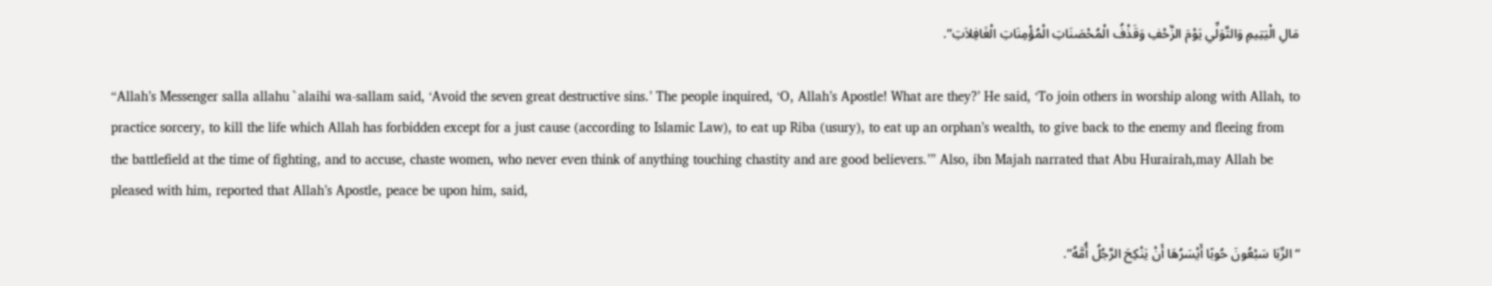مَالِ الْيَتِيمِ وَالتَّوَلِّي يَوْمَ الزَّحْفِ وَقَذْفُ الْمُحْصَنَاتِ الْمُؤْمِنَاتِ الْغَافِلاَتِ”.

“Allah’s Messenger salla allahu `alaihi wa-sallam said, ‘Avoid the seven great destructive sins.’ The people inquired, ‘O, Allah’s Apostle! What are they?’ He said, ‘To join others in worship along with Allah, to practice sorcery, to kill the life which Allah has forbidden except for a just cause (according to Islamic Law), to eat up Riba (usury), to eat up an orphan’s wealth, to give back to the enemy and fleeing from the battlefield at the time of fighting, and to accuse, chaste women, who never even think of anything touching chastity and are good believers.’” Also, ibn Majah narrated that Abu Hurairah,may Allah be pleased with him, reported that Allah’s Apostle, peace be upon him, said,

“الرِّبَا سَبْعُونَ حُوبًا أَيْسَرُهَا أَنْ يَنْكِحَ الرَّجُلُ أُمَّهُ”.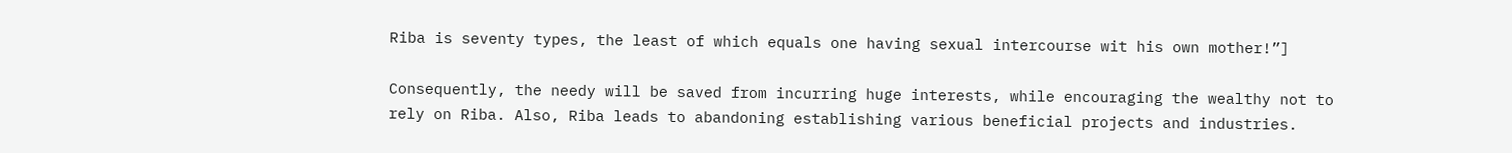Riba is seventy types, the least of which equals one having sexual intercourse wit his own mother!”]

Consequently, the needy will be saved from incurring huge interests, while encouraging the wealthy not to rely on Riba. Also, Riba leads to abandoning establishing various beneficial projects and industries.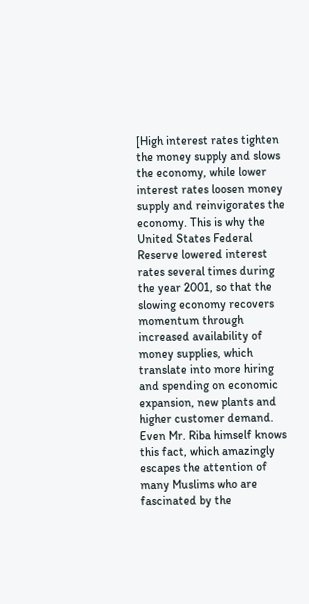[High interest rates tighten the money supply and slows the economy, while lower interest rates loosen money supply and reinvigorates the economy. This is why the United States Federal Reserve lowered interest rates several times during the year 2001, so that the slowing economy recovers momentum through increased availability of money supplies, which translate into more hiring and spending on economic expansion, new plants and higher customer demand. Even Mr. Riba himself knows this fact, which amazingly escapes the attention of many Muslims who are fascinated by the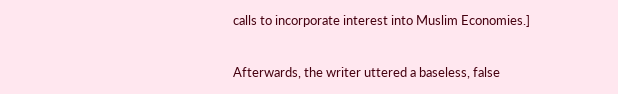calls to incorporate interest into Muslim Economies.]

Afterwards, the writer uttered a baseless, false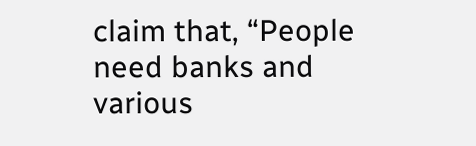claim that, “People need banks and various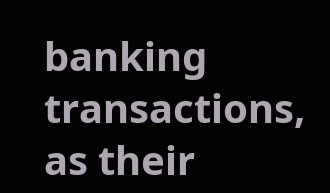banking transactions, as their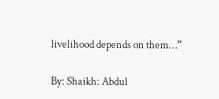livelihood depends on them…”

By: Shaikh: Abdul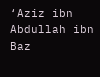‘Aziz ibn Abdullah ibn Baz